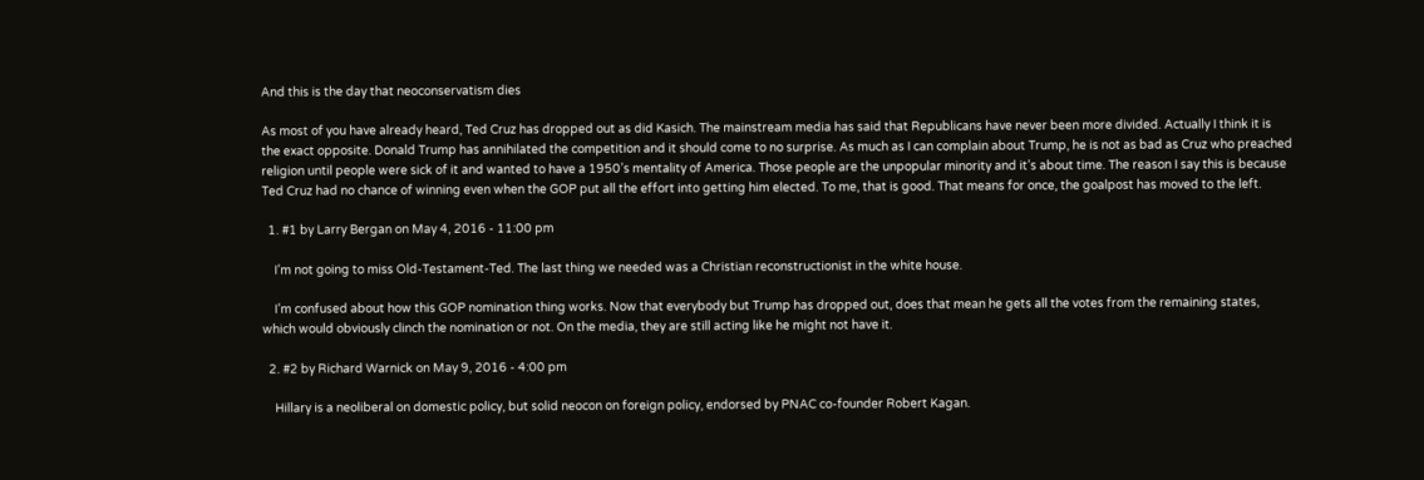And this is the day that neoconservatism dies

As most of you have already heard, Ted Cruz has dropped out as did Kasich. The mainstream media has said that Republicans have never been more divided. Actually I think it is the exact opposite. Donald Trump has annihilated the competition and it should come to no surprise. As much as I can complain about Trump, he is not as bad as Cruz who preached religion until people were sick of it and wanted to have a 1950’s mentality of America. Those people are the unpopular minority and it’s about time. The reason I say this is because Ted Cruz had no chance of winning even when the GOP put all the effort into getting him elected. To me, that is good. That means for once, the goalpost has moved to the left.

  1. #1 by Larry Bergan on May 4, 2016 - 11:00 pm

    I’m not going to miss Old-Testament-Ted. The last thing we needed was a Christian reconstructionist in the white house.

    I’m confused about how this GOP nomination thing works. Now that everybody but Trump has dropped out, does that mean he gets all the votes from the remaining states, which would obviously clinch the nomination or not. On the media, they are still acting like he might not have it.

  2. #2 by Richard Warnick on May 9, 2016 - 4:00 pm

    Hillary is a neoliberal on domestic policy, but solid neocon on foreign policy, endorsed by PNAC co-founder Robert Kagan.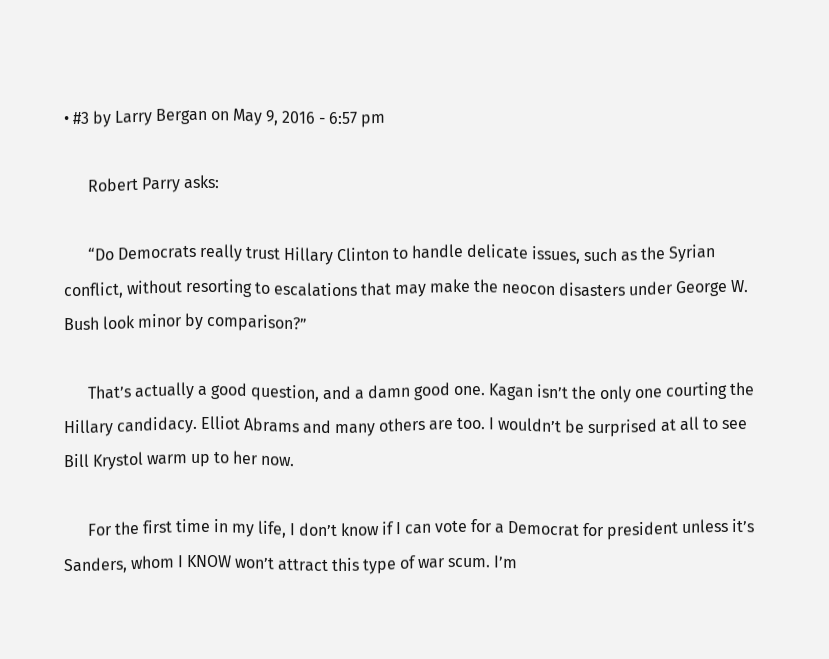• #3 by Larry Bergan on May 9, 2016 - 6:57 pm

      Robert Parry asks:

      “Do Democrats really trust Hillary Clinton to handle delicate issues, such as the Syrian conflict, without resorting to escalations that may make the neocon disasters under George W. Bush look minor by comparison?”

      That’s actually a good question, and a damn good one. Kagan isn’t the only one courting the Hillary candidacy. Elliot Abrams and many others are too. I wouldn’t be surprised at all to see Bill Krystol warm up to her now.

      For the first time in my life, I don’t know if I can vote for a Democrat for president unless it’s Sanders, whom I KNOW won’t attract this type of war scum. I’m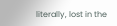literally, lost in the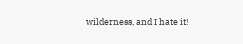wilderness, and I hate it!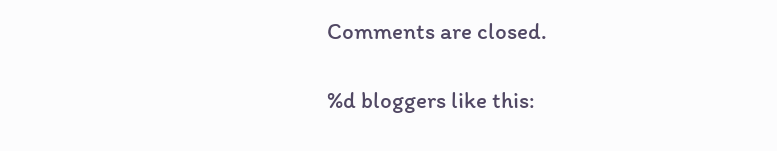Comments are closed.

%d bloggers like this: